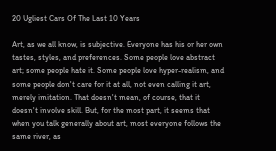20 Ugliest Cars Of The Last 10 Years

Art, as we all know, is subjective. Everyone has his or her own tastes, styles, and preferences. Some people love abstract art; some people hate it. Some people love hyper-realism, and some people don't care for it at all, not even calling it art, merely imitation. That doesn't mean, of course, that it doesn't involve skill. But, for the most part, it seems that when you talk generally about art, most everyone follows the same river, as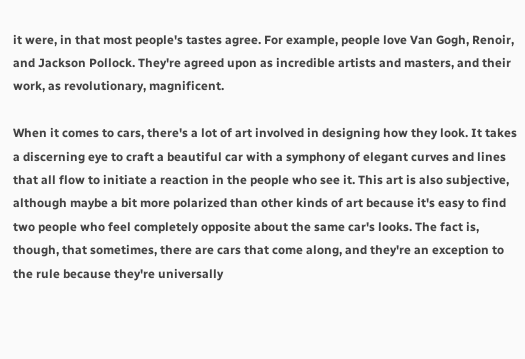it were, in that most people's tastes agree. For example, people love Van Gogh, Renoir, and Jackson Pollock. They're agreed upon as incredible artists and masters, and their work, as revolutionary, magnificent.

When it comes to cars, there's a lot of art involved in designing how they look. It takes a discerning eye to craft a beautiful car with a symphony of elegant curves and lines that all flow to initiate a reaction in the people who see it. This art is also subjective, although maybe a bit more polarized than other kinds of art because it's easy to find two people who feel completely opposite about the same car's looks. The fact is, though, that sometimes, there are cars that come along, and they're an exception to the rule because they're universally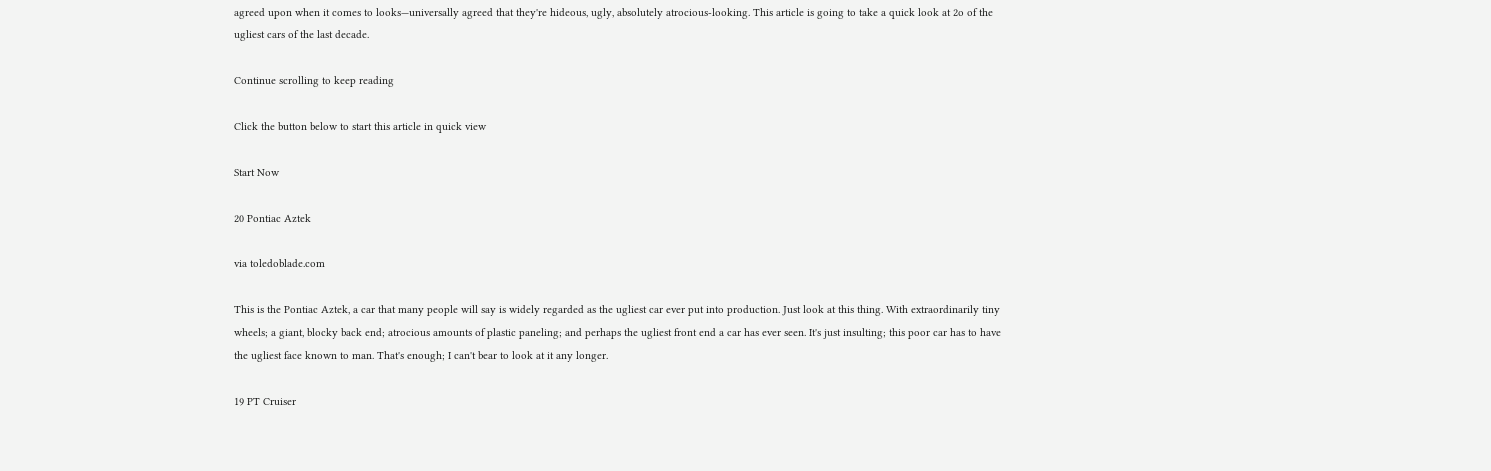agreed upon when it comes to looks—universally agreed that they're hideous, ugly, absolutely atrocious-looking. This article is going to take a quick look at 2o of the ugliest cars of the last decade.

Continue scrolling to keep reading

Click the button below to start this article in quick view

Start Now

20 Pontiac Aztek

via toledoblade.com

This is the Pontiac Aztek, a car that many people will say is widely regarded as the ugliest car ever put into production. Just look at this thing. With extraordinarily tiny wheels; a giant, blocky back end; atrocious amounts of plastic paneling; and perhaps the ugliest front end a car has ever seen. It's just insulting; this poor car has to have the ugliest face known to man. That's enough; I can't bear to look at it any longer.

19 PT Cruiser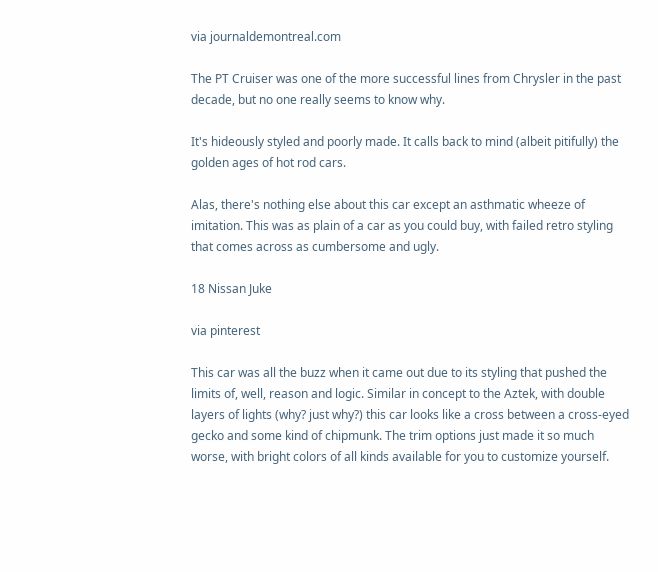via journaldemontreal.com

The PT Cruiser was one of the more successful lines from Chrysler in the past decade, but no one really seems to know why.

It's hideously styled and poorly made. It calls back to mind (albeit pitifully) the golden ages of hot rod cars.

Alas, there's nothing else about this car except an asthmatic wheeze of imitation. This was as plain of a car as you could buy, with failed retro styling that comes across as cumbersome and ugly.

18 Nissan Juke

via pinterest

This car was all the buzz when it came out due to its styling that pushed the limits of, well, reason and logic. Similar in concept to the Aztek, with double layers of lights (why? just why?) this car looks like a cross between a cross-eyed gecko and some kind of chipmunk. The trim options just made it so much worse, with bright colors of all kinds available for you to customize yourself.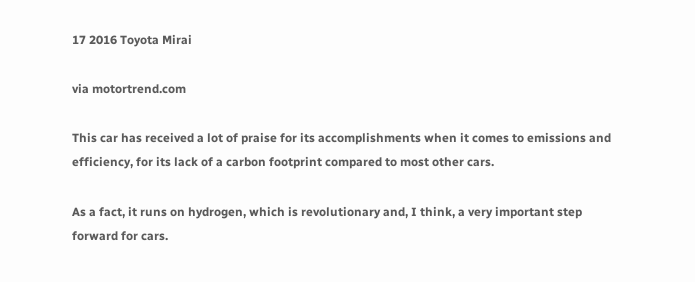17 2016 Toyota Mirai

via motortrend.com

This car has received a lot of praise for its accomplishments when it comes to emissions and efficiency, for its lack of a carbon footprint compared to most other cars.

As a fact, it runs on hydrogen, which is revolutionary and, I think, a very important step forward for cars.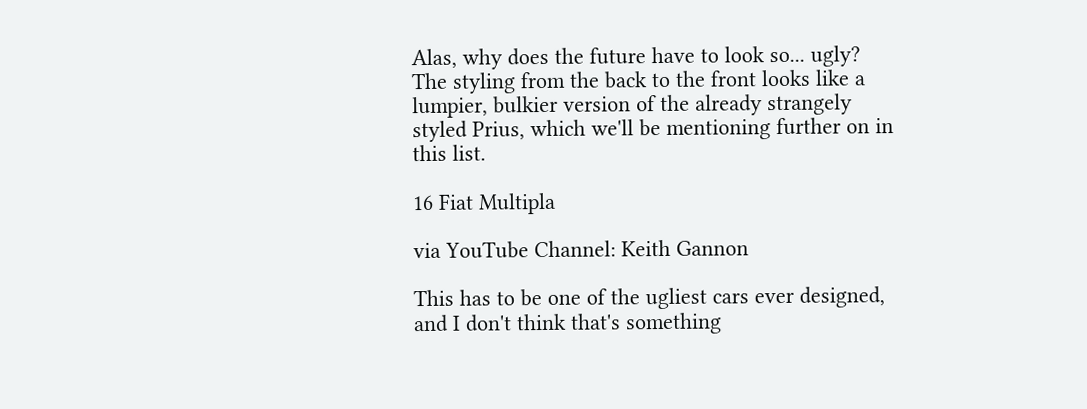Alas, why does the future have to look so... ugly? The styling from the back to the front looks like a lumpier, bulkier version of the already strangely styled Prius, which we'll be mentioning further on in this list.

16 Fiat Multipla

via YouTube Channel: Keith Gannon

This has to be one of the ugliest cars ever designed, and I don't think that's something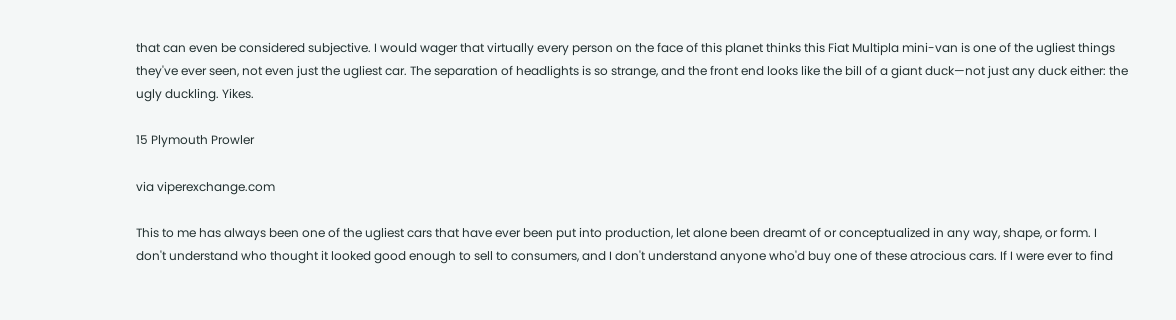that can even be considered subjective. I would wager that virtually every person on the face of this planet thinks this Fiat Multipla mini-van is one of the ugliest things they've ever seen, not even just the ugliest car. The separation of headlights is so strange, and the front end looks like the bill of a giant duck—not just any duck either: the ugly duckling. Yikes.

15 Plymouth Prowler

via viperexchange.com

This to me has always been one of the ugliest cars that have ever been put into production, let alone been dreamt of or conceptualized in any way, shape, or form. I don't understand who thought it looked good enough to sell to consumers, and I don't understand anyone who'd buy one of these atrocious cars. If I were ever to find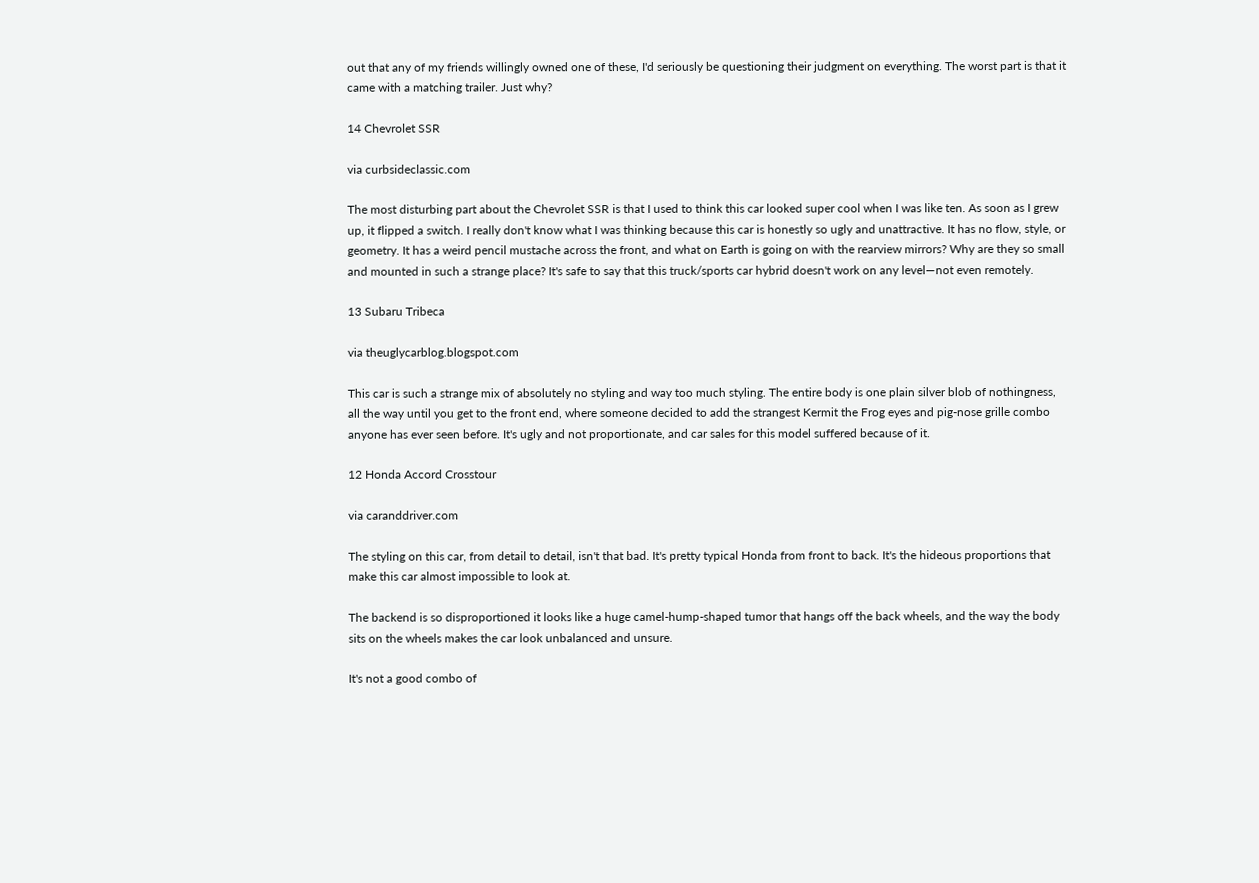out that any of my friends willingly owned one of these, I'd seriously be questioning their judgment on everything. The worst part is that it came with a matching trailer. Just why?

14 Chevrolet SSR

via curbsideclassic.com

The most disturbing part about the Chevrolet SSR is that I used to think this car looked super cool when I was like ten. As soon as I grew up, it flipped a switch. I really don't know what I was thinking because this car is honestly so ugly and unattractive. It has no flow, style, or geometry. It has a weird pencil mustache across the front, and what on Earth is going on with the rearview mirrors? Why are they so small and mounted in such a strange place? It's safe to say that this truck/sports car hybrid doesn't work on any level—not even remotely.

13 Subaru Tribeca

via theuglycarblog.blogspot.com

This car is such a strange mix of absolutely no styling and way too much styling. The entire body is one plain silver blob of nothingness, all the way until you get to the front end, where someone decided to add the strangest Kermit the Frog eyes and pig-nose grille combo anyone has ever seen before. It's ugly and not proportionate, and car sales for this model suffered because of it.

12 Honda Accord Crosstour

via caranddriver.com

The styling on this car, from detail to detail, isn't that bad. It's pretty typical Honda from front to back. It's the hideous proportions that make this car almost impossible to look at.

The backend is so disproportioned it looks like a huge camel-hump-shaped tumor that hangs off the back wheels, and the way the body sits on the wheels makes the car look unbalanced and unsure.

It's not a good combo of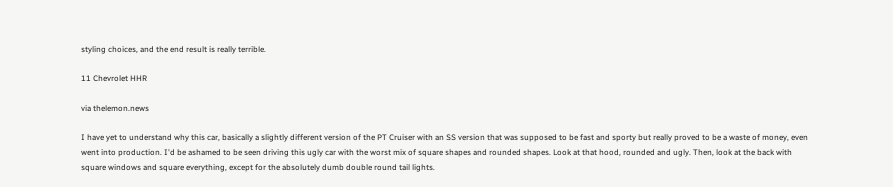styling choices, and the end result is really terrible.

11 Chevrolet HHR

via thelemon.news

I have yet to understand why this car, basically a slightly different version of the PT Cruiser with an SS version that was supposed to be fast and sporty but really proved to be a waste of money, even went into production. I'd be ashamed to be seen driving this ugly car with the worst mix of square shapes and rounded shapes. Look at that hood, rounded and ugly. Then, look at the back with square windows and square everything, except for the absolutely dumb double round tail lights.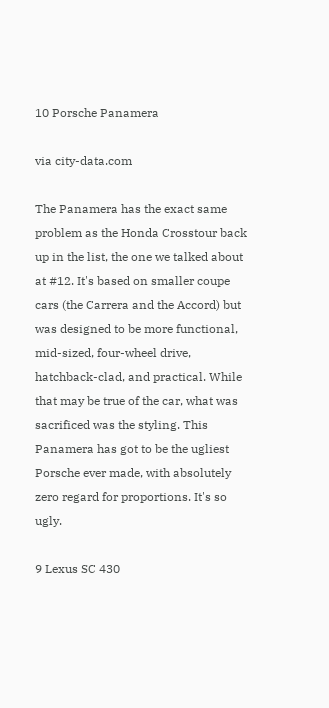10 Porsche Panamera

via city-data.com

The Panamera has the exact same problem as the Honda Crosstour back up in the list, the one we talked about at #12. It's based on smaller coupe cars (the Carrera and the Accord) but was designed to be more functional, mid-sized, four-wheel drive, hatchback-clad, and practical. While that may be true of the car, what was sacrificed was the styling. This Panamera has got to be the ugliest Porsche ever made, with absolutely zero regard for proportions. It's so ugly.

9 Lexus SC 430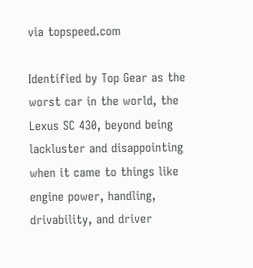via topspeed.com

Identified by Top Gear as the worst car in the world, the Lexus SC 430, beyond being lackluster and disappointing when it came to things like engine power, handling, drivability, and driver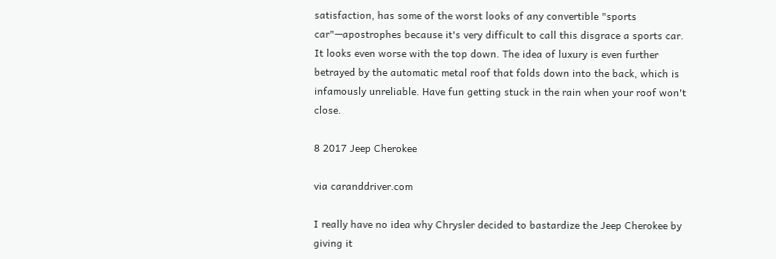satisfaction, has some of the worst looks of any convertible "sports car"—apostrophes because it's very difficult to call this disgrace a sports car. It looks even worse with the top down. The idea of luxury is even further betrayed by the automatic metal roof that folds down into the back, which is infamously unreliable. Have fun getting stuck in the rain when your roof won't close.

8 2017 Jeep Cherokee

via caranddriver.com

I really have no idea why Chrysler decided to bastardize the Jeep Cherokee by giving it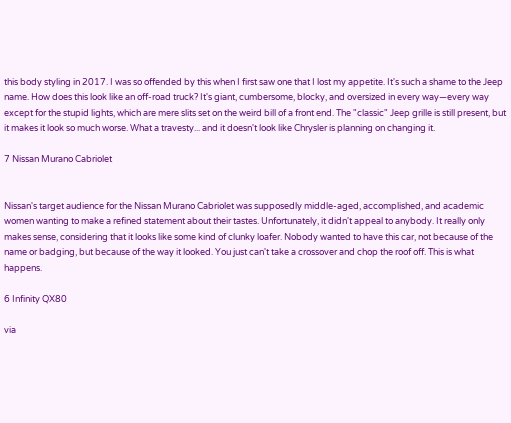this body styling in 2017. I was so offended by this when I first saw one that I lost my appetite. It's such a shame to the Jeep name. How does this look like an off-road truck? It's giant, cumbersome, blocky, and oversized in every way—every way except for the stupid lights, which are mere slits set on the weird bill of a front end. The "classic" Jeep grille is still present, but it makes it look so much worse. What a travesty... and it doesn't look like Chrysler is planning on changing it.

7 Nissan Murano Cabriolet


Nissan's target audience for the Nissan Murano Cabriolet was supposedly middle-aged, accomplished, and academic women wanting to make a refined statement about their tastes. Unfortunately, it didn't appeal to anybody. It really only makes sense, considering that it looks like some kind of clunky loafer. Nobody wanted to have this car, not because of the name or badging, but because of the way it looked. You just can't take a crossover and chop the roof off. This is what happens.

6 Infinity QX80

via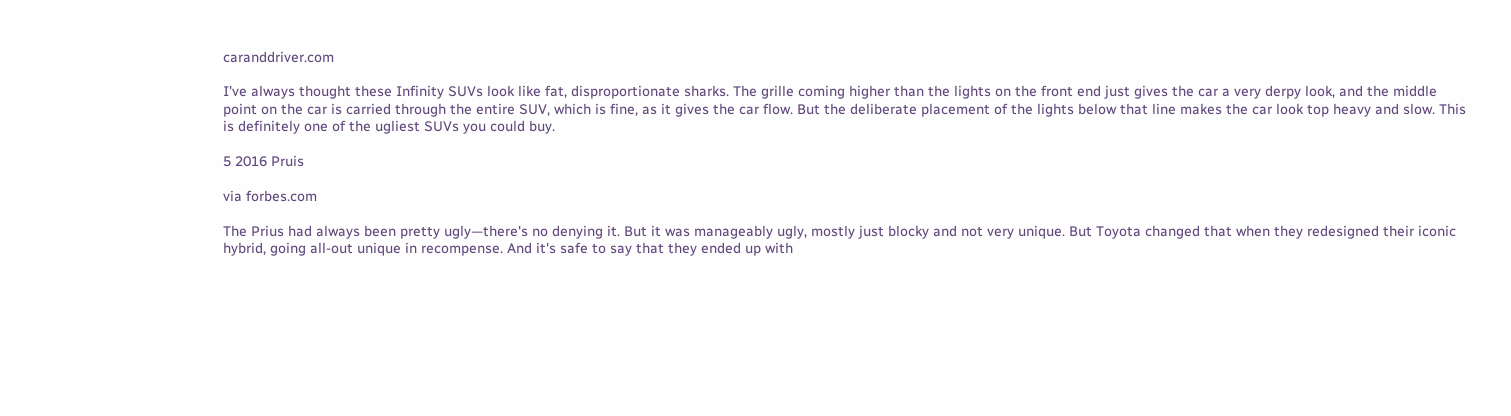caranddriver.com

I've always thought these Infinity SUVs look like fat, disproportionate sharks. The grille coming higher than the lights on the front end just gives the car a very derpy look, and the middle point on the car is carried through the entire SUV, which is fine, as it gives the car flow. But the deliberate placement of the lights below that line makes the car look top heavy and slow. This is definitely one of the ugliest SUVs you could buy.

5 2016 Pruis

via forbes.com

The Prius had always been pretty ugly—there's no denying it. But it was manageably ugly, mostly just blocky and not very unique. But Toyota changed that when they redesigned their iconic hybrid, going all-out unique in recompense. And it's safe to say that they ended up with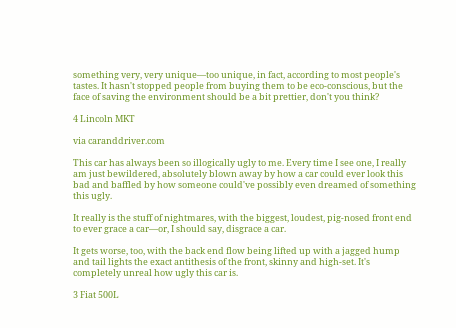something very, very unique—too unique, in fact, according to most people's tastes. It hasn't stopped people from buying them to be eco-conscious, but the face of saving the environment should be a bit prettier, don't you think?

4 Lincoln MKT

via caranddriver.com

This car has always been so illogically ugly to me. Every time I see one, I really am just bewildered, absolutely blown away by how a car could ever look this bad and baffled by how someone could've possibly even dreamed of something this ugly.

It really is the stuff of nightmares, with the biggest, loudest, pig-nosed front end to ever grace a car—or, I should say, disgrace a car.

It gets worse, too, with the back end flow being lifted up with a jagged hump and tail lights the exact antithesis of the front, skinny and high-set. It's completely unreal how ugly this car is.

3 Fiat 500L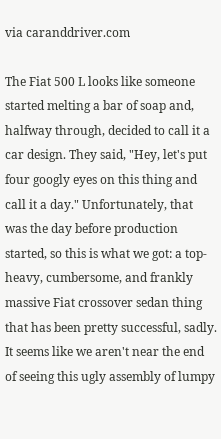via caranddriver.com

The Fiat 500 L looks like someone started melting a bar of soap and, halfway through, decided to call it a car design. They said, "Hey, let's put four googly eyes on this thing and call it a day." Unfortunately, that was the day before production started, so this is what we got: a top-heavy, cumbersome, and frankly massive Fiat crossover sedan thing that has been pretty successful, sadly. It seems like we aren't near the end of seeing this ugly assembly of lumpy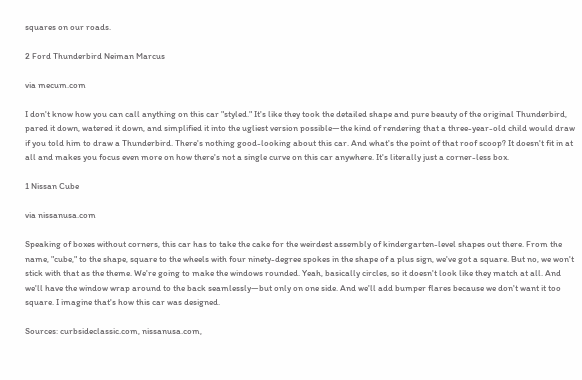squares on our roads.

2 Ford Thunderbird Neiman Marcus

via mecum.com

I don't know how you can call anything on this car "styled." It's like they took the detailed shape and pure beauty of the original Thunderbird, pared it down, watered it down, and simplified it into the ugliest version possible—the kind of rendering that a three-year-old child would draw if you told him to draw a Thunderbird. There's nothing good-looking about this car. And what's the point of that roof scoop? It doesn't fit in at all and makes you focus even more on how there's not a single curve on this car anywhere. It's literally just a corner-less box.

1 Nissan Cube

via nissanusa.com

Speaking of boxes without corners, this car has to take the cake for the weirdest assembly of kindergarten-level shapes out there. From the name, "cube," to the shape, square to the wheels with four ninety-degree spokes in the shape of a plus sign, we've got a square. But no, we won't stick with that as the theme. We're going to make the windows rounded. Yeah, basically circles, so it doesn't look like they match at all. And we'll have the window wrap around to the back seamlessly—but only on one side. And we'll add bumper flares because we don't want it too square. I imagine that's how this car was designed.

Sources: curbsideclassic.com, nissanusa.com,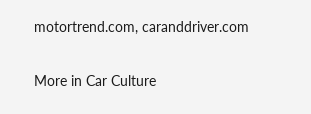motortrend.com, caranddriver.com

More in Car Culture